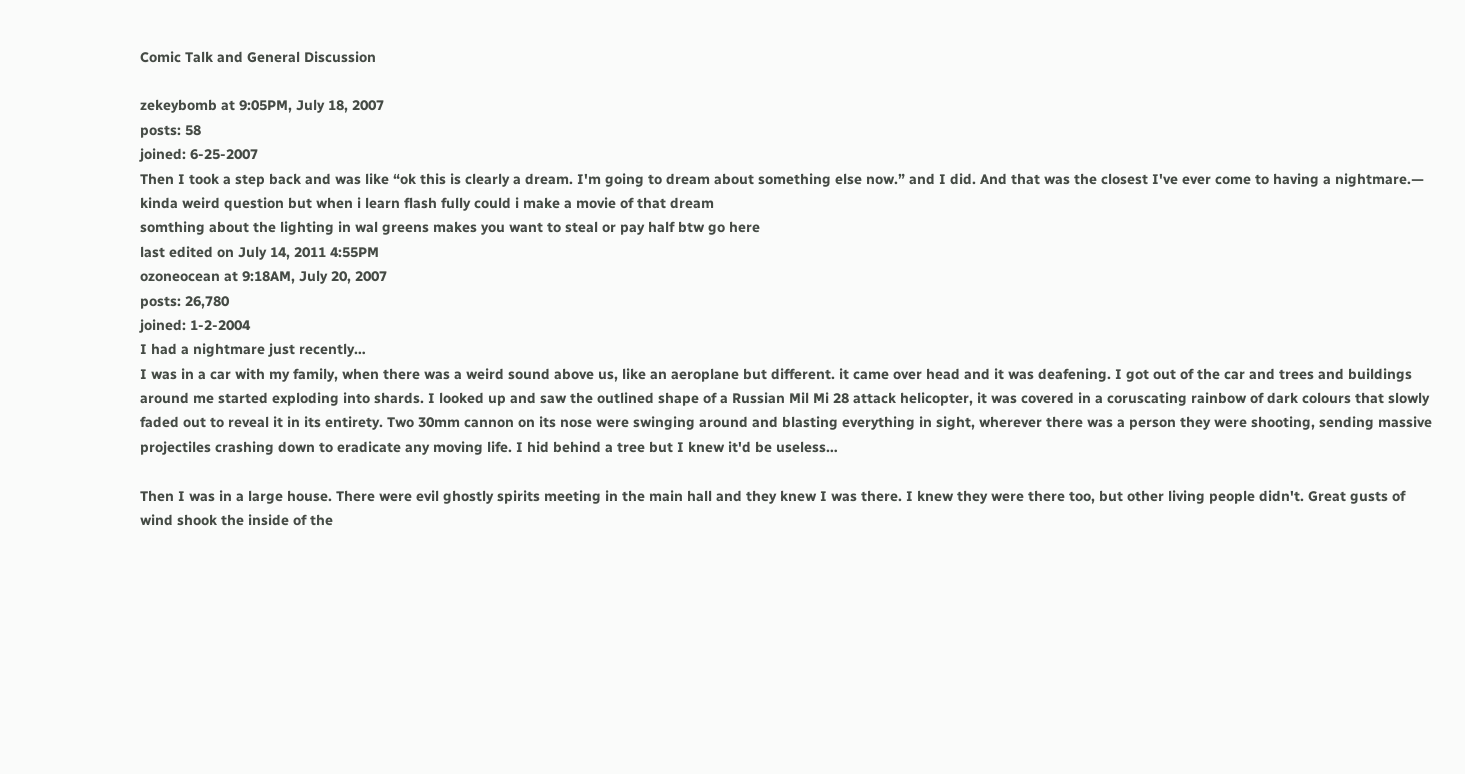Comic Talk and General Discussion

zekeybomb at 9:05PM, July 18, 2007
posts: 58
joined: 6-25-2007
Then I took a step back and was like “ok this is clearly a dream. I'm going to dream about something else now.” and I did. And that was the closest I've ever come to having a nightmare.—
kinda weird question but when i learn flash fully could i make a movie of that dream
somthing about the lighting in wal greens makes you want to steal or pay half btw go here
last edited on July 14, 2011 4:55PM
ozoneocean at 9:18AM, July 20, 2007
posts: 26,780
joined: 1-2-2004
I had a nightmare just recently…
I was in a car with my family, when there was a weird sound above us, like an aeroplane but different. it came over head and it was deafening. I got out of the car and trees and buildings around me started exploding into shards. I looked up and saw the outlined shape of a Russian Mil Mi 28 attack helicopter, it was covered in a coruscating rainbow of dark colours that slowly faded out to reveal it in its entirety. Two 30mm cannon on its nose were swinging around and blasting everything in sight, wherever there was a person they were shooting, sending massive projectiles crashing down to eradicate any moving life. I hid behind a tree but I knew it'd be useless…

Then I was in a large house. There were evil ghostly spirits meeting in the main hall and they knew I was there. I knew they were there too, but other living people didn't. Great gusts of wind shook the inside of the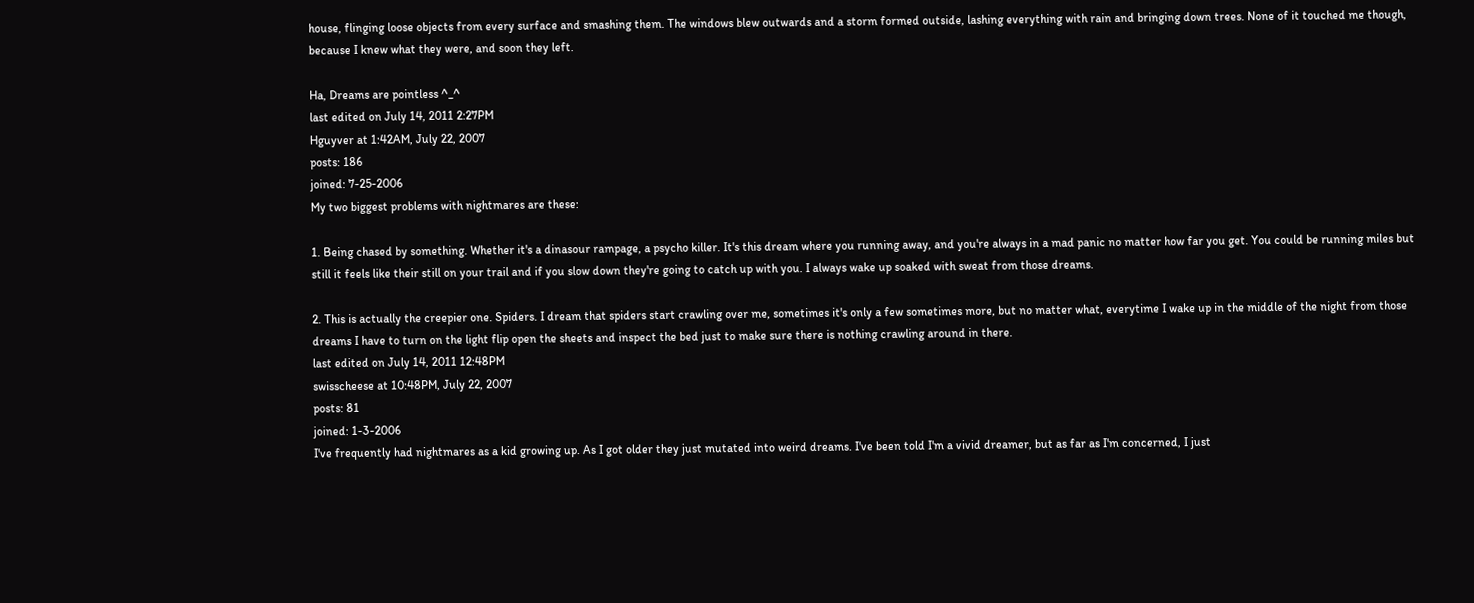house, flinging loose objects from every surface and smashing them. The windows blew outwards and a storm formed outside, lashing everything with rain and bringing down trees. None of it touched me though, because I knew what they were, and soon they left.

Ha, Dreams are pointless ^_^
last edited on July 14, 2011 2:27PM
Hguyver at 1:42AM, July 22, 2007
posts: 186
joined: 7-25-2006
My two biggest problems with nightmares are these:

1. Being chased by something. Whether it's a dinasour rampage, a psycho killer. It's this dream where you running away, and you're always in a mad panic no matter how far you get. You could be running miles but still it feels like their still on your trail and if you slow down they're going to catch up with you. I always wake up soaked with sweat from those dreams.

2. This is actually the creepier one. Spiders. I dream that spiders start crawling over me, sometimes it's only a few sometimes more, but no matter what, everytime I wake up in the middle of the night from those dreams I have to turn on the light flip open the sheets and inspect the bed just to make sure there is nothing crawling around in there.
last edited on July 14, 2011 12:48PM
swisscheese at 10:48PM, July 22, 2007
posts: 81
joined: 1-3-2006
I've frequently had nightmares as a kid growing up. As I got older they just mutated into weird dreams. I've been told I'm a vivid dreamer, but as far as I'm concerned, I just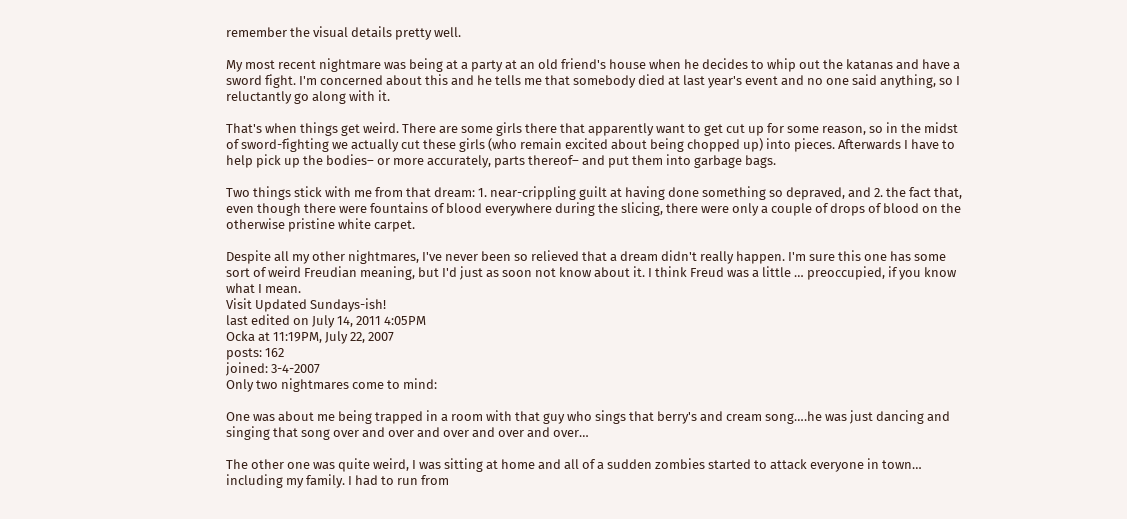remember the visual details pretty well.

My most recent nightmare was being at a party at an old friend's house when he decides to whip out the katanas and have a sword fight. I'm concerned about this and he tells me that somebody died at last year's event and no one said anything, so I reluctantly go along with it.

That's when things get weird. There are some girls there that apparently want to get cut up for some reason, so in the midst of sword-fighting we actually cut these girls (who remain excited about being chopped up) into pieces. Afterwards I have to help pick up the bodies– or more accurately, parts thereof– and put them into garbage bags.

Two things stick with me from that dream: 1. near-crippling guilt at having done something so depraved, and 2. the fact that, even though there were fountains of blood everywhere during the slicing, there were only a couple of drops of blood on the otherwise pristine white carpet.

Despite all my other nightmares, I've never been so relieved that a dream didn't really happen. I'm sure this one has some sort of weird Freudian meaning, but I'd just as soon not know about it. I think Freud was a little … preoccupied, if you know what I mean.
Visit Updated Sundays-ish!
last edited on July 14, 2011 4:05PM
Ocka at 11:19PM, July 22, 2007
posts: 162
joined: 3-4-2007
Only two nightmares come to mind:

One was about me being trapped in a room with that guy who sings that berry's and cream song….he was just dancing and singing that song over and over and over and over and over…

The other one was quite weird, I was sitting at home and all of a sudden zombies started to attack everyone in town… including my family. I had to run from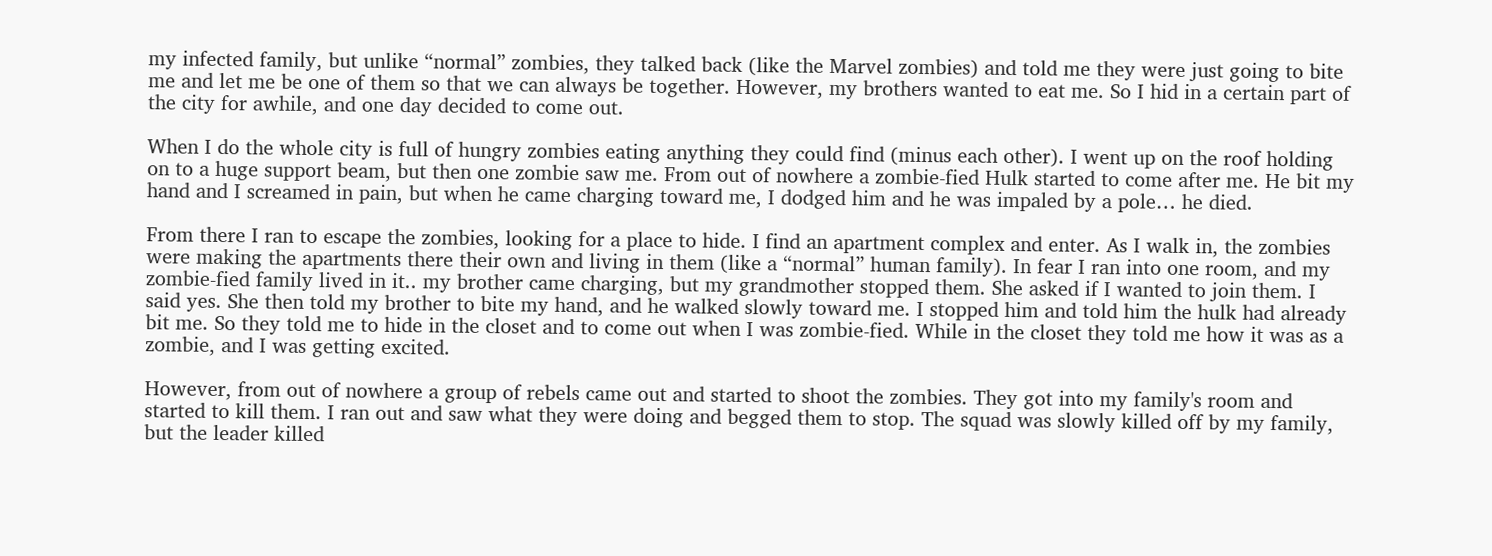my infected family, but unlike “normal” zombies, they talked back (like the Marvel zombies) and told me they were just going to bite me and let me be one of them so that we can always be together. However, my brothers wanted to eat me. So I hid in a certain part of the city for awhile, and one day decided to come out.

When I do the whole city is full of hungry zombies eating anything they could find (minus each other). I went up on the roof holding on to a huge support beam, but then one zombie saw me. From out of nowhere a zombie-fied Hulk started to come after me. He bit my hand and I screamed in pain, but when he came charging toward me, I dodged him and he was impaled by a pole… he died.

From there I ran to escape the zombies, looking for a place to hide. I find an apartment complex and enter. As I walk in, the zombies were making the apartments there their own and living in them (like a “normal” human family). In fear I ran into one room, and my zombie-fied family lived in it.. my brother came charging, but my grandmother stopped them. She asked if I wanted to join them. I said yes. She then told my brother to bite my hand, and he walked slowly toward me. I stopped him and told him the hulk had already bit me. So they told me to hide in the closet and to come out when I was zombie-fied. While in the closet they told me how it was as a zombie, and I was getting excited.

However, from out of nowhere a group of rebels came out and started to shoot the zombies. They got into my family's room and started to kill them. I ran out and saw what they were doing and begged them to stop. The squad was slowly killed off by my family, but the leader killed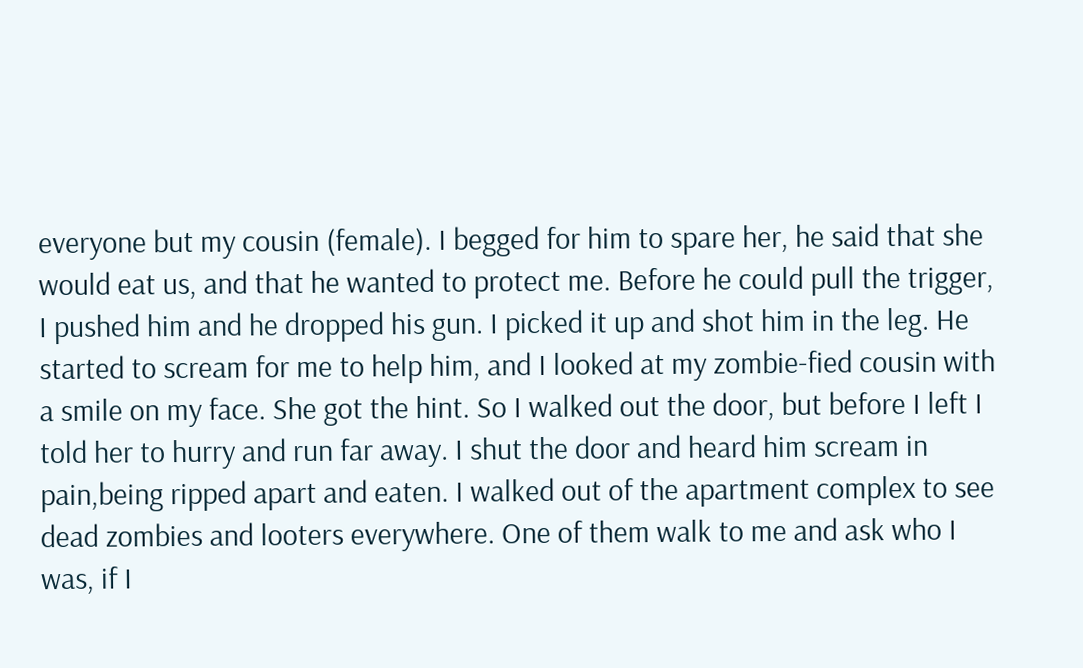everyone but my cousin (female). I begged for him to spare her, he said that she would eat us, and that he wanted to protect me. Before he could pull the trigger, I pushed him and he dropped his gun. I picked it up and shot him in the leg. He started to scream for me to help him, and I looked at my zombie-fied cousin with a smile on my face. She got the hint. So I walked out the door, but before I left I told her to hurry and run far away. I shut the door and heard him scream in pain,being ripped apart and eaten. I walked out of the apartment complex to see dead zombies and looters everywhere. One of them walk to me and ask who I was, if I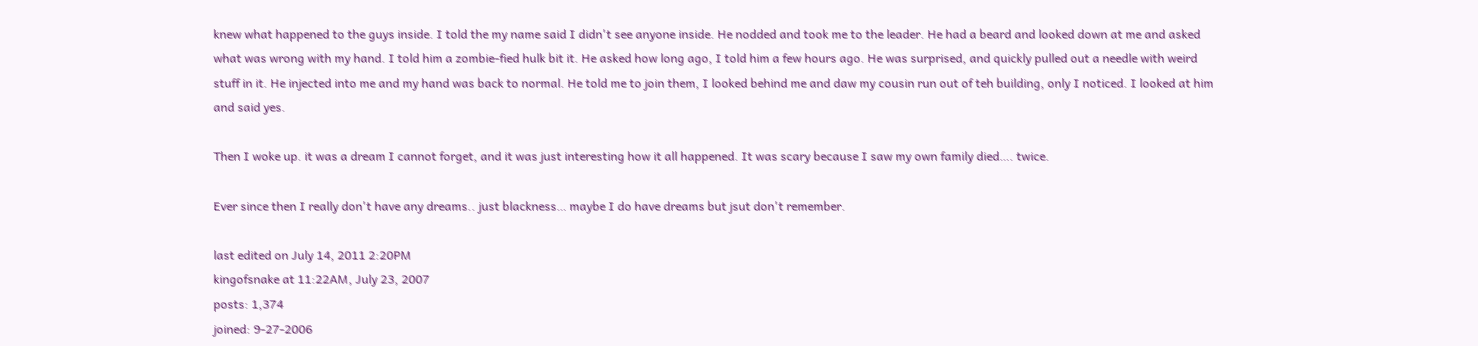knew what happened to the guys inside. I told the my name said I didn't see anyone inside. He nodded and took me to the leader. He had a beard and looked down at me and asked what was wrong with my hand. I told him a zombie-fied hulk bit it. He asked how long ago, I told him a few hours ago. He was surprised, and quickly pulled out a needle with weird stuff in it. He injected into me and my hand was back to normal. He told me to join them, I looked behind me and daw my cousin run out of teh building, only I noticed. I looked at him and said yes.

Then I woke up. it was a dream I cannot forget, and it was just interesting how it all happened. It was scary because I saw my own family died…. twice.

Ever since then I really don't have any dreams.. just blackness… maybe I do have dreams but jsut don't remember.

last edited on July 14, 2011 2:20PM
kingofsnake at 11:22AM, July 23, 2007
posts: 1,374
joined: 9-27-2006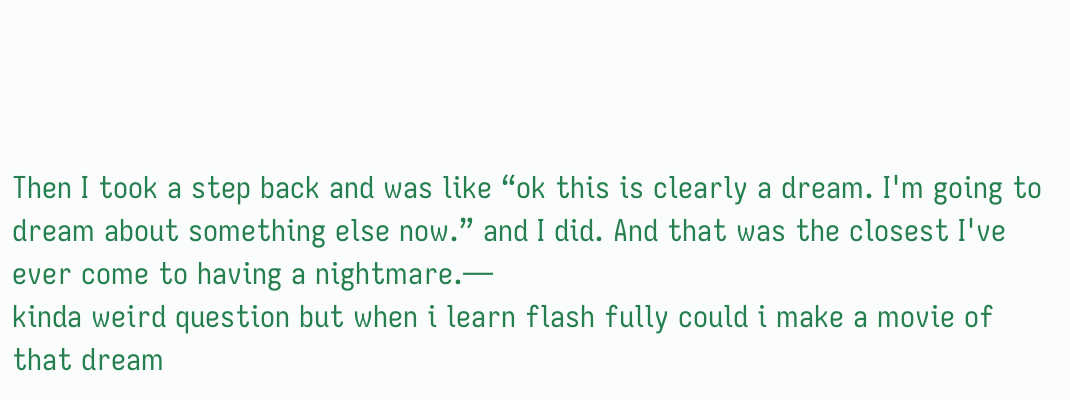Then I took a step back and was like “ok this is clearly a dream. I'm going to dream about something else now.” and I did. And that was the closest I've ever come to having a nightmare.—
kinda weird question but when i learn flash fully could i make a movie of that dream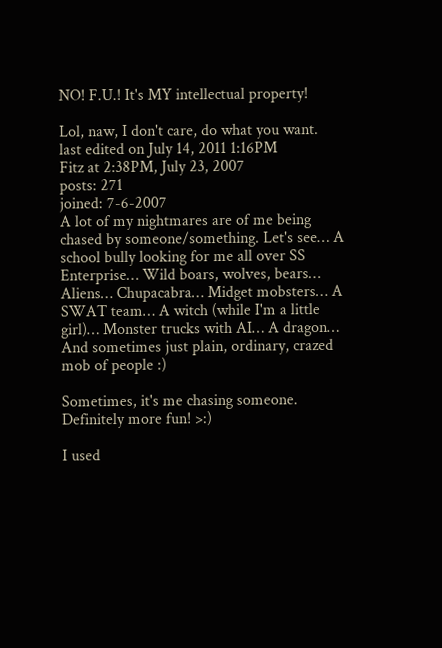NO! F.U.! It's MY intellectual property!

Lol, naw, I don't care, do what you want.
last edited on July 14, 2011 1:16PM
Fitz at 2:38PM, July 23, 2007
posts: 271
joined: 7-6-2007
A lot of my nightmares are of me being chased by someone/something. Let's see… A school bully looking for me all over SS Enterprise… Wild boars, wolves, bears… Aliens… Chupacabra… Midget mobsters… A SWAT team… A witch (while I'm a little girl)… Monster trucks with AI… A dragon… And sometimes just plain, ordinary, crazed mob of people :)

Sometimes, it's me chasing someone. Definitely more fun! >:)

I used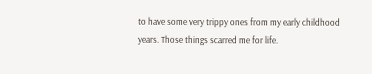to have some very trippy ones from my early childhood years. Those things scarred me for life.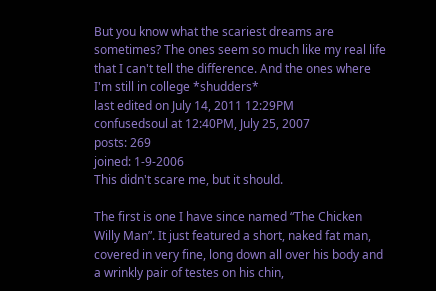But you know what the scariest dreams are sometimes? The ones seem so much like my real life that I can't tell the difference. And the ones where I'm still in college *shudders*
last edited on July 14, 2011 12:29PM
confusedsoul at 12:40PM, July 25, 2007
posts: 269
joined: 1-9-2006
This didn't scare me, but it should.

The first is one I have since named “The Chicken Willy Man”. It just featured a short, naked fat man, covered in very fine, long down all over his body and a wrinkly pair of testes on his chin,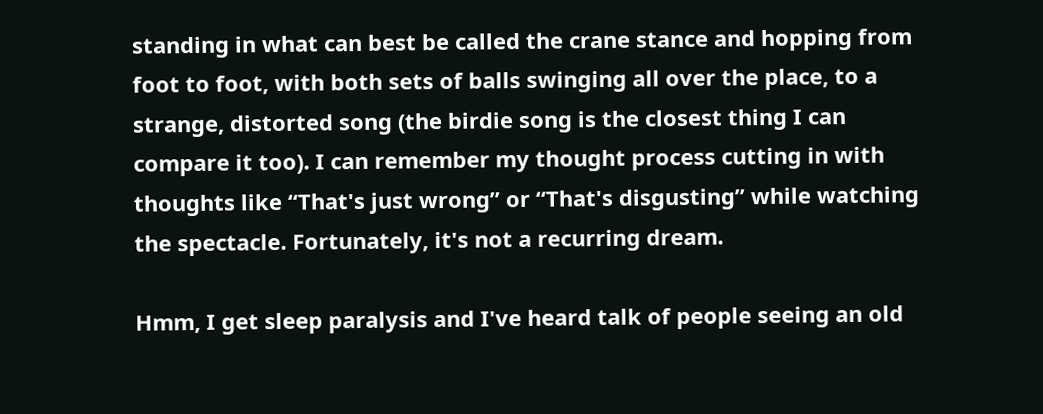standing in what can best be called the crane stance and hopping from foot to foot, with both sets of balls swinging all over the place, to a strange, distorted song (the birdie song is the closest thing I can compare it too). I can remember my thought process cutting in with thoughts like “That's just wrong” or “That's disgusting” while watching the spectacle. Fortunately, it's not a recurring dream.

Hmm, I get sleep paralysis and I've heard talk of people seeing an old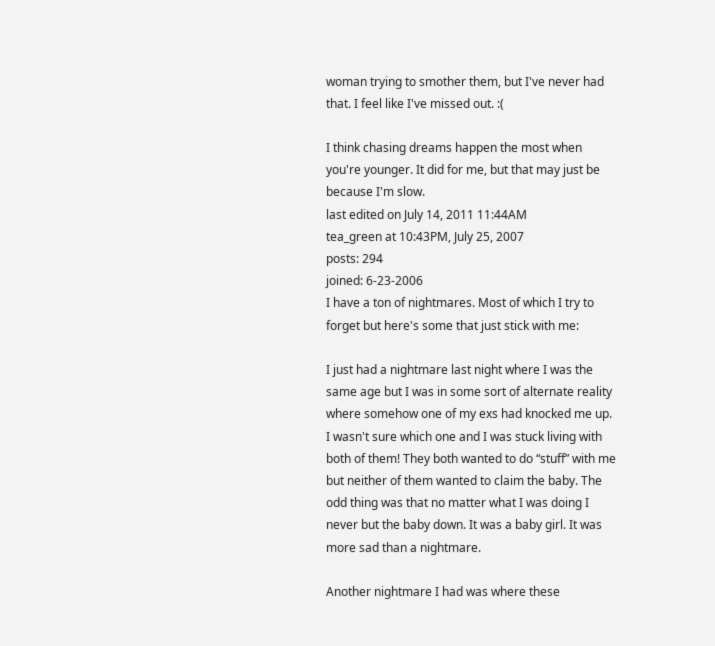woman trying to smother them, but I've never had that. I feel like I've missed out. :(

I think chasing dreams happen the most when you're younger. It did for me, but that may just be because I'm slow.
last edited on July 14, 2011 11:44AM
tea_green at 10:43PM, July 25, 2007
posts: 294
joined: 6-23-2006
I have a ton of nightmares. Most of which I try to forget but here's some that just stick with me:

I just had a nightmare last night where I was the same age but I was in some sort of alternate reality where somehow one of my exs had knocked me up. I wasn't sure which one and I was stuck living with both of them! They both wanted to do “stuff” with me but neither of them wanted to claim the baby. The odd thing was that no matter what I was doing I never but the baby down. It was a baby girl. It was more sad than a nightmare.

Another nightmare I had was where these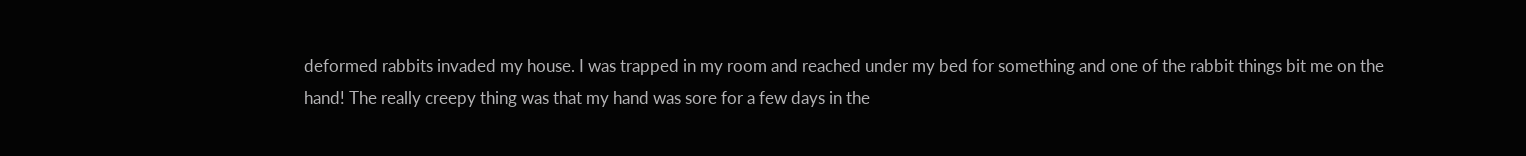deformed rabbits invaded my house. I was trapped in my room and reached under my bed for something and one of the rabbit things bit me on the hand! The really creepy thing was that my hand was sore for a few days in the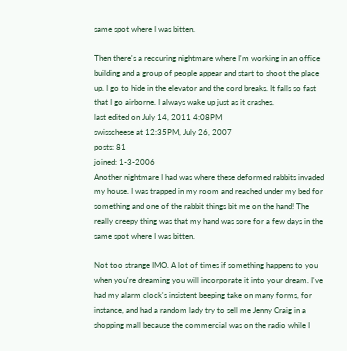same spot where I was bitten.

Then there's a reccuring nightmare where I'm working in an office building and a group of people appear and start to shoot the place up. I go to hide in the elevator and the cord breaks. It falls so fast that I go airborne. I always wake up just as it crashes.
last edited on July 14, 2011 4:08PM
swisscheese at 12:35PM, July 26, 2007
posts: 81
joined: 1-3-2006
Another nightmare I had was where these deformed rabbits invaded my house. I was trapped in my room and reached under my bed for something and one of the rabbit things bit me on the hand! The really creepy thing was that my hand was sore for a few days in the same spot where I was bitten.

Not too strange IMO. A lot of times if something happens to you when you're dreaming you will incorporate it into your dream. I've had my alarm clock's insistent beeping take on many forms, for instance, and had a random lady try to sell me Jenny Craig in a shopping mall because the commercial was on the radio while I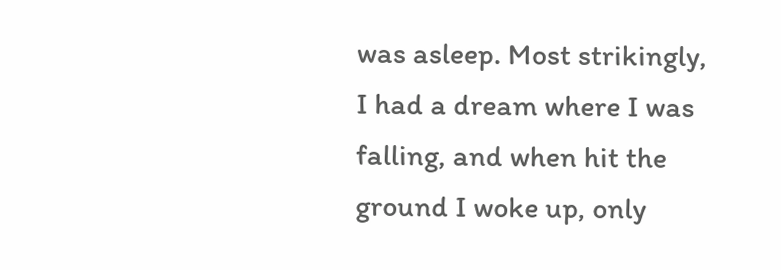was asleep. Most strikingly, I had a dream where I was falling, and when hit the ground I woke up, only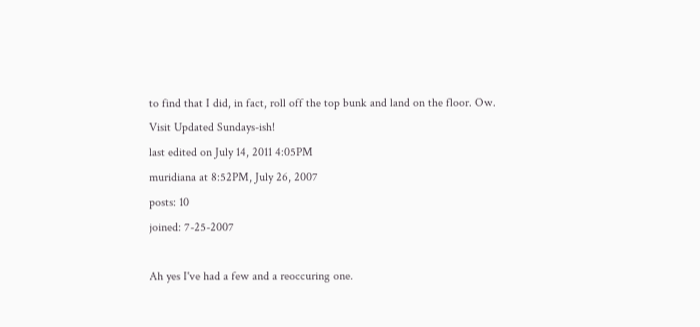to find that I did, in fact, roll off the top bunk and land on the floor. Ow.
Visit Updated Sundays-ish!
last edited on July 14, 2011 4:05PM
muridiana at 8:52PM, July 26, 2007
posts: 10
joined: 7-25-2007

Ah yes I've had a few and a reoccuring one.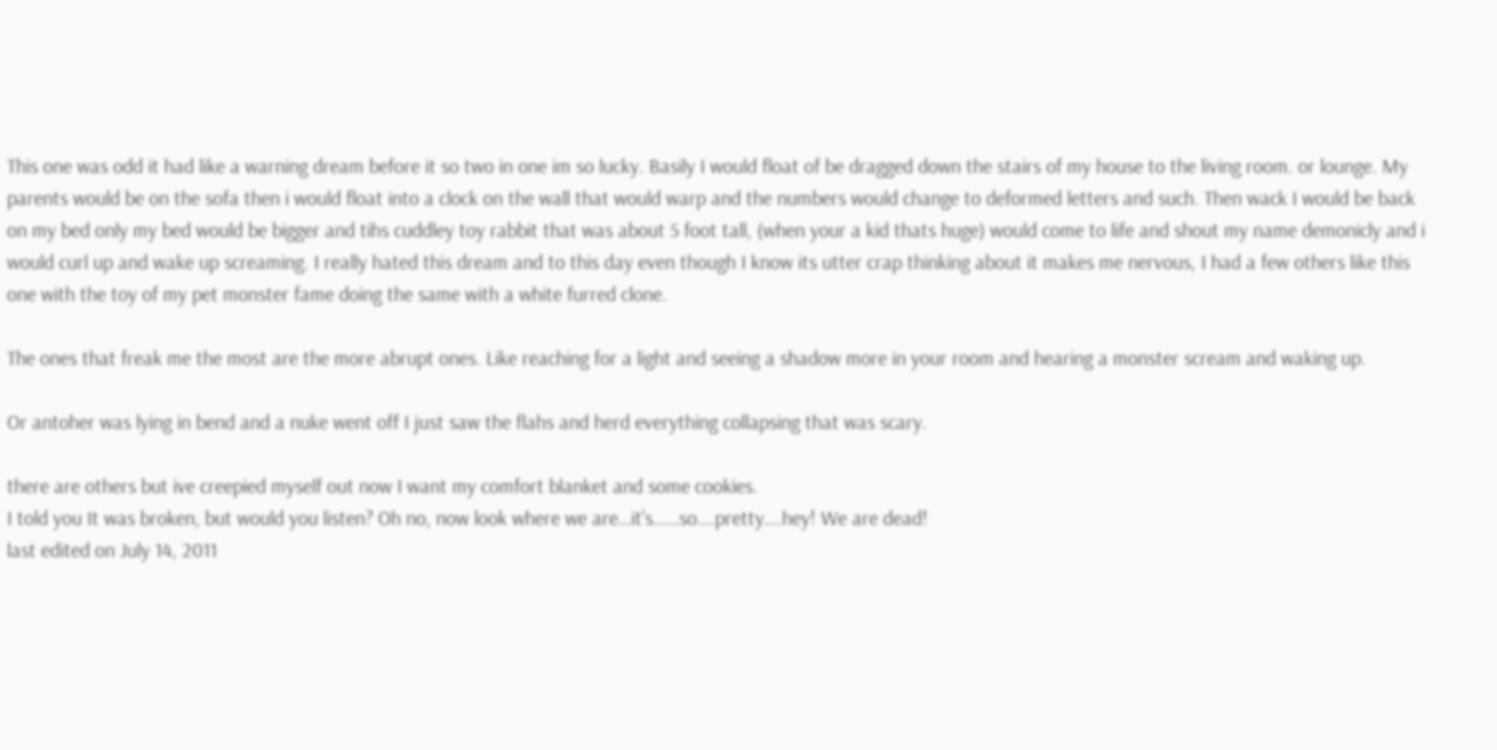This one was odd it had like a warning dream before it so two in one im so lucky. Basily I would float of be dragged down the stairs of my house to the living room. or lounge. My parents would be on the sofa then i would float into a clock on the wall that would warp and the numbers would change to deformed letters and such. Then wack I would be back on my bed only my bed would be bigger and tihs cuddley toy rabbit that was about 5 foot tall, (when your a kid thats huge) would come to life and shout my name demonicly and i would curl up and wake up screaming. I really hated this dream and to this day even though I know its utter crap thinking about it makes me nervous, I had a few others like this one with the toy of my pet monster fame doing the same with a white furred clone.

The ones that freak me the most are the more abrupt ones. Like reaching for a light and seeing a shadow more in your room and hearing a monster scream and waking up.

Or antoher was lying in bend and a nuke went off I just saw the flahs and herd everything collapsing that was scary.

there are others but ive creepied myself out now I want my comfort blanket and some cookies.
I told you It was broken, but would you listen? Oh no, now look where we are…it's……so….pretty….hey! We are dead!
last edited on July 14, 2011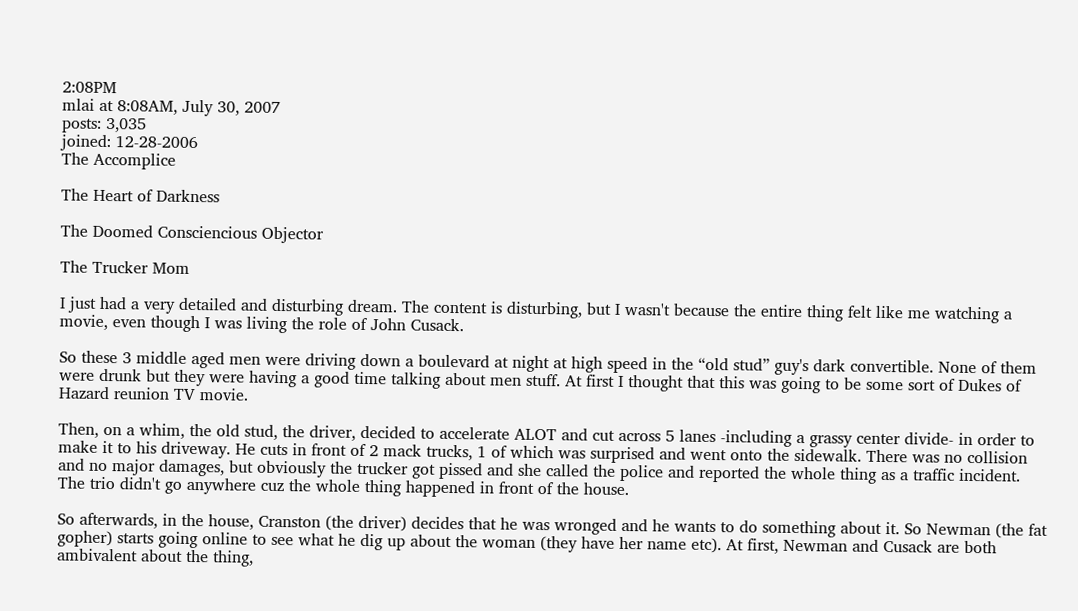2:08PM
mlai at 8:08AM, July 30, 2007
posts: 3,035
joined: 12-28-2006
The Accomplice

The Heart of Darkness

The Doomed Consciencious Objector

The Trucker Mom

I just had a very detailed and disturbing dream. The content is disturbing, but I wasn't because the entire thing felt like me watching a movie, even though I was living the role of John Cusack.

So these 3 middle aged men were driving down a boulevard at night at high speed in the “old stud” guy's dark convertible. None of them were drunk but they were having a good time talking about men stuff. At first I thought that this was going to be some sort of Dukes of Hazard reunion TV movie.

Then, on a whim, the old stud, the driver, decided to accelerate ALOT and cut across 5 lanes -including a grassy center divide- in order to make it to his driveway. He cuts in front of 2 mack trucks, 1 of which was surprised and went onto the sidewalk. There was no collision and no major damages, but obviously the trucker got pissed and she called the police and reported the whole thing as a traffic incident. The trio didn't go anywhere cuz the whole thing happened in front of the house.

So afterwards, in the house, Cranston (the driver) decides that he was wronged and he wants to do something about it. So Newman (the fat gopher) starts going online to see what he dig up about the woman (they have her name etc). At first, Newman and Cusack are both ambivalent about the thing,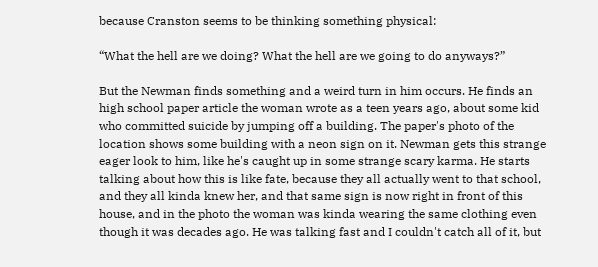because Cranston seems to be thinking something physical:

“What the hell are we doing? What the hell are we going to do anyways?”

But the Newman finds something and a weird turn in him occurs. He finds an high school paper article the woman wrote as a teen years ago, about some kid who committed suicide by jumping off a building. The paper's photo of the location shows some building with a neon sign on it. Newman gets this strange eager look to him, like he's caught up in some strange scary karma. He starts talking about how this is like fate, because they all actually went to that school, and they all kinda knew her, and that same sign is now right in front of this house, and in the photo the woman was kinda wearing the same clothing even though it was decades ago. He was talking fast and I couldn't catch all of it, but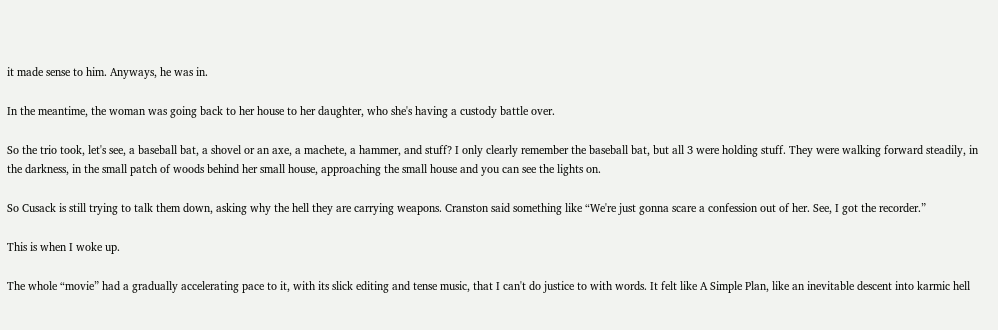it made sense to him. Anyways, he was in.

In the meantime, the woman was going back to her house to her daughter, who she's having a custody battle over.

So the trio took, let's see, a baseball bat, a shovel or an axe, a machete, a hammer, and stuff? I only clearly remember the baseball bat, but all 3 were holding stuff. They were walking forward steadily, in the darkness, in the small patch of woods behind her small house, approaching the small house and you can see the lights on.

So Cusack is still trying to talk them down, asking why the hell they are carrying weapons. Cranston said something like “We're just gonna scare a confession out of her. See, I got the recorder.”

This is when I woke up.

The whole “movie” had a gradually accelerating pace to it, with its slick editing and tense music, that I can't do justice to with words. It felt like A Simple Plan, like an inevitable descent into karmic hell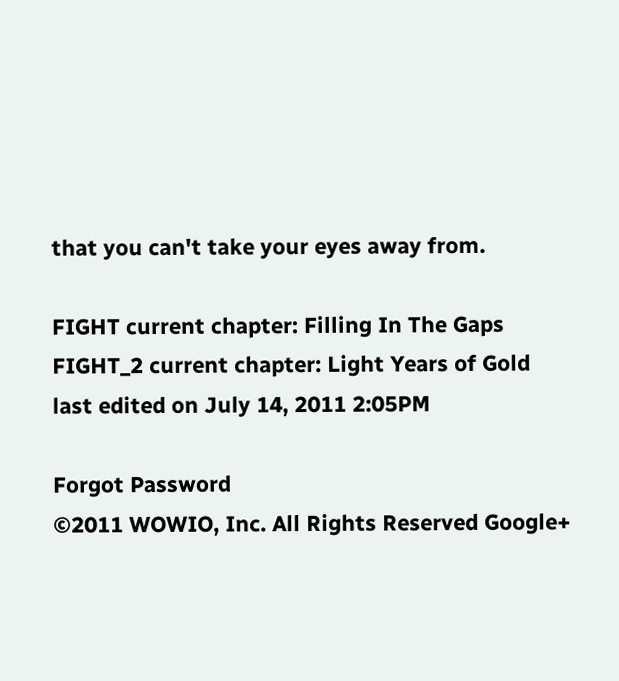that you can't take your eyes away from.

FIGHT current chapter: Filling In The Gaps
FIGHT_2 current chapter: Light Years of Gold
last edited on July 14, 2011 2:05PM

Forgot Password
©2011 WOWIO, Inc. All Rights Reserved Google+